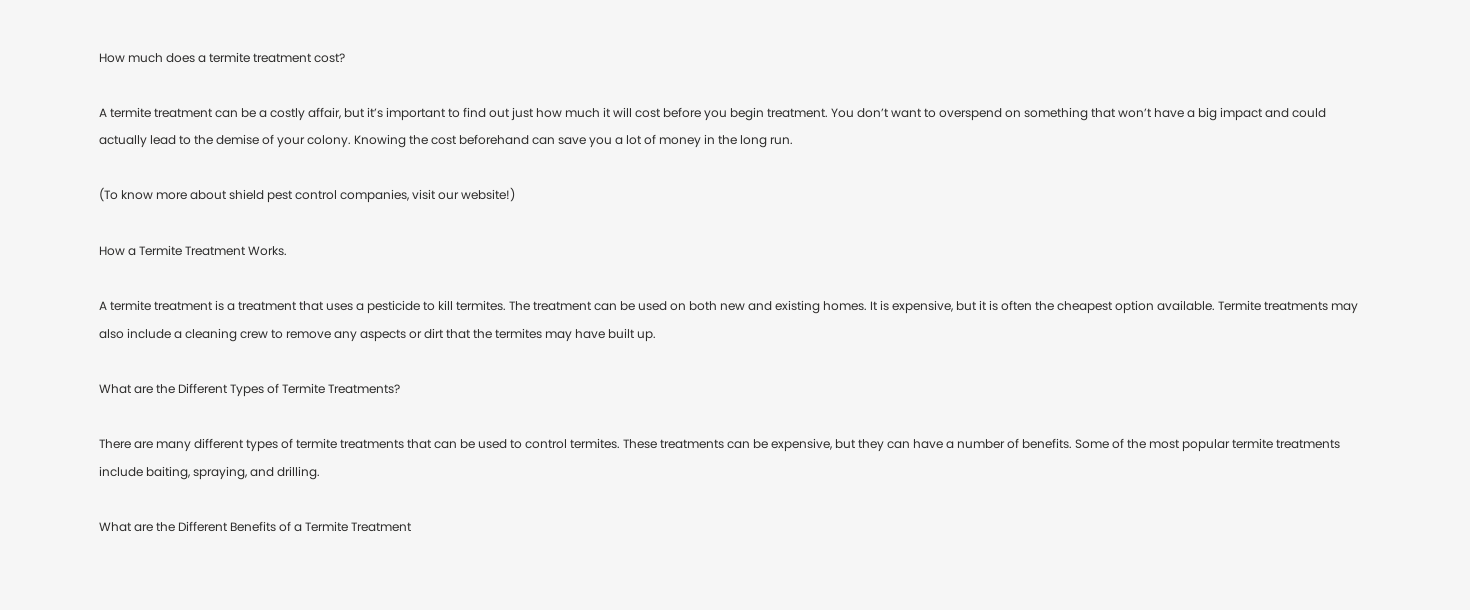How much does a termite treatment cost?

A termite treatment can be a costly affair, but it’s important to find out just how much it will cost before you begin treatment. You don’t want to overspend on something that won’t have a big impact and could actually lead to the demise of your colony. Knowing the cost beforehand can save you a lot of money in the long run.

(To know more about shield pest control companies, visit our website!)

How a Termite Treatment Works.

A termite treatment is a treatment that uses a pesticide to kill termites. The treatment can be used on both new and existing homes. It is expensive, but it is often the cheapest option available. Termite treatments may also include a cleaning crew to remove any aspects or dirt that the termites may have built up.

What are the Different Types of Termite Treatments?

There are many different types of termite treatments that can be used to control termites. These treatments can be expensive, but they can have a number of benefits. Some of the most popular termite treatments include baiting, spraying, and drilling.

What are the Different Benefits of a Termite Treatment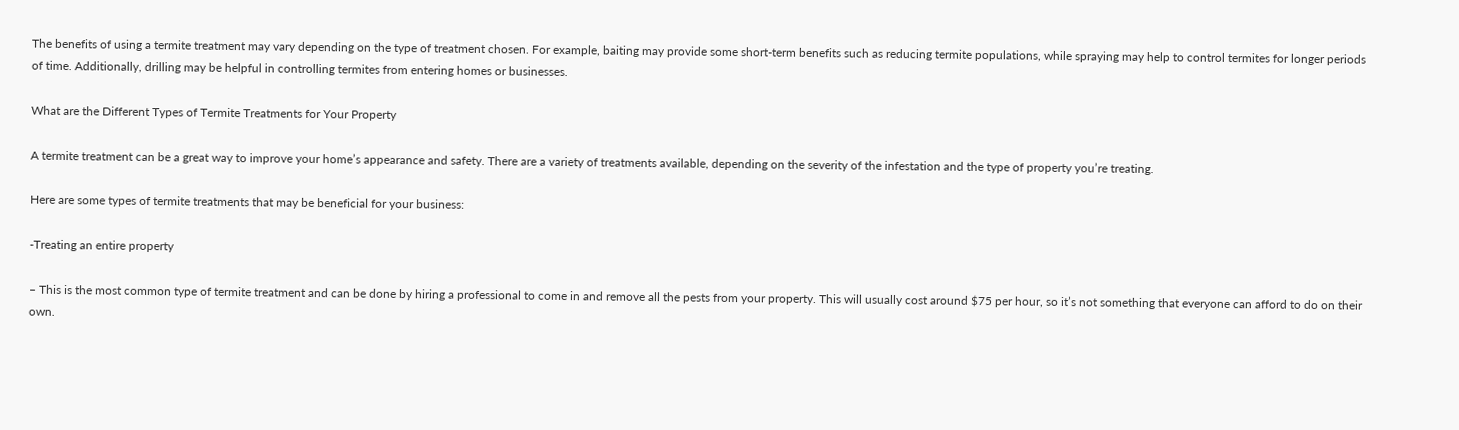The benefits of using a termite treatment may vary depending on the type of treatment chosen. For example, baiting may provide some short-term benefits such as reducing termite populations, while spraying may help to control termites for longer periods of time. Additionally, drilling may be helpful in controlling termites from entering homes or businesses.

What are the Different Types of Termite Treatments for Your Property

A termite treatment can be a great way to improve your home’s appearance and safety. There are a variety of treatments available, depending on the severity of the infestation and the type of property you’re treating.

Here are some types of termite treatments that may be beneficial for your business:

-Treating an entire property

– This is the most common type of termite treatment and can be done by hiring a professional to come in and remove all the pests from your property. This will usually cost around $75 per hour, so it’s not something that everyone can afford to do on their own.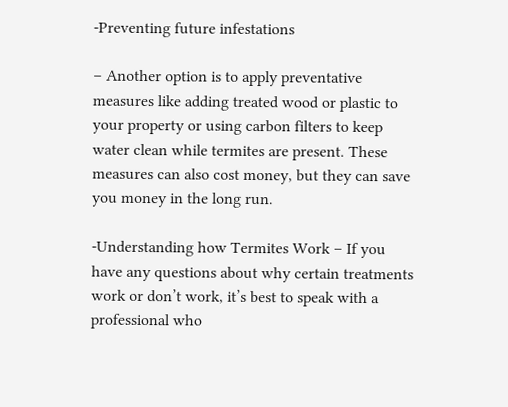-Preventing future infestations

– Another option is to apply preventative measures like adding treated wood or plastic to your property or using carbon filters to keep water clean while termites are present. These measures can also cost money, but they can save you money in the long run.

-Understanding how Termites Work – If you have any questions about why certain treatments work or don’t work, it’s best to speak with a professional who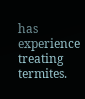has experience treating termites.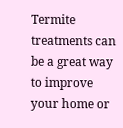Termite treatments can be a great way to improve your home or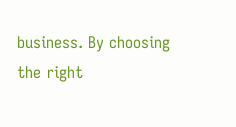business. By choosing the right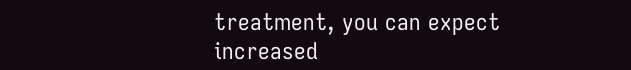treatment, you can expect increased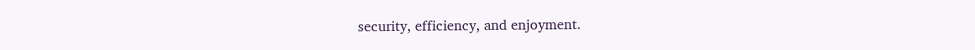security, efficiency, and enjoyment.